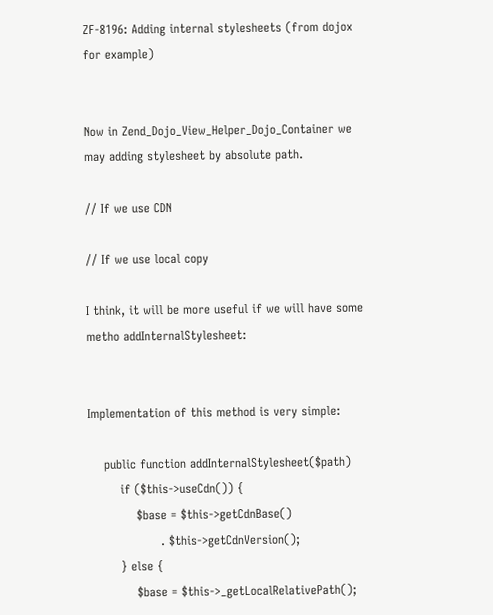ZF-8196: Adding internal stylesheets (from dojox for example)


Now in Zend_Dojo_View_Helper_Dojo_Container we may adding stylesheet by absolute path.

// If we use CDN

// If we use local copy

I think, it will be more useful if we will have some metho addInternalStylesheet:


Implementation of this method is very simple:

    public function addInternalStylesheet($path)
        if ($this->useCdn()) {
            $base = $this->getCdnBase()
                  . $this->getCdnVersion();
        } else {
            $base = $this->_getLocalRelativePath();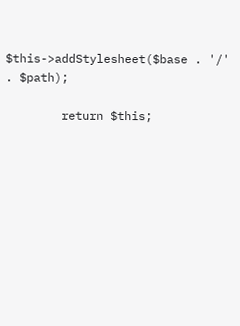$this->addStylesheet($base . '/' . $path);

        return $this;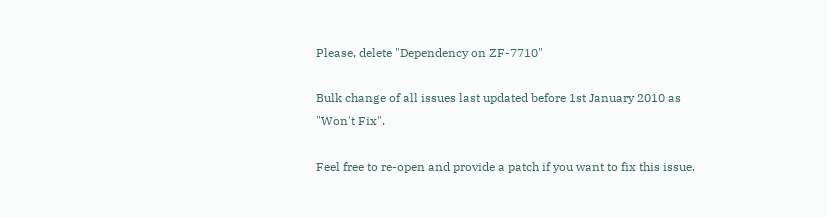Please, delete "Dependency on ZF-7710"

Bulk change of all issues last updated before 1st January 2010 as "Won't Fix".

Feel free to re-open and provide a patch if you want to fix this issue.